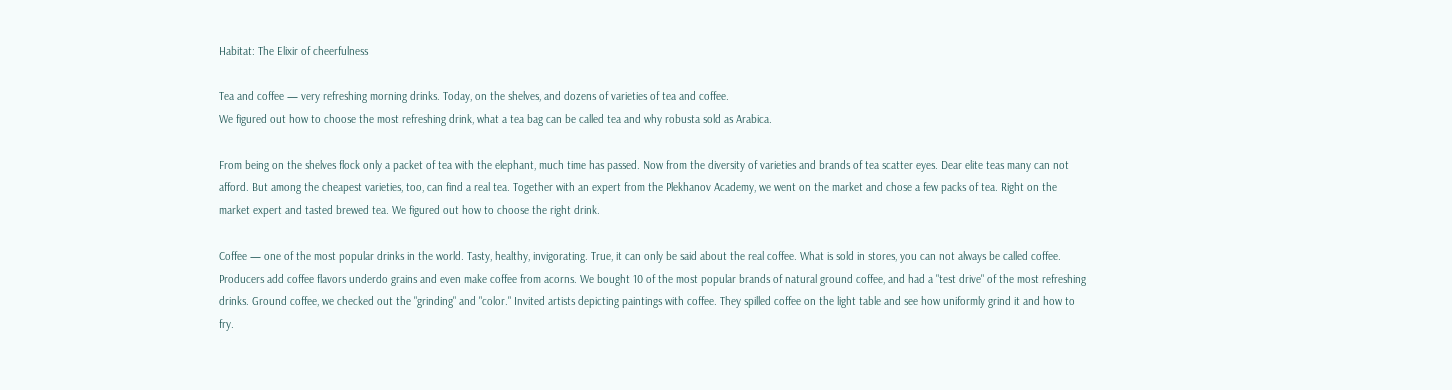Habitat: The Elixir of cheerfulness

Tea and coffee — very refreshing morning drinks. Today, on the shelves, and dozens of varieties of tea and coffee.
We figured out how to choose the most refreshing drink, what a tea bag can be called tea and why robusta sold as Arabica.

From being on the shelves flock only a packet of tea with the elephant, much time has passed. Now from the diversity of varieties and brands of tea scatter eyes. Dear elite teas many can not afford. But among the cheapest varieties, too, can find a real tea. Together with an expert from the Plekhanov Academy, we went on the market and chose a few packs of tea. Right on the market expert and tasted brewed tea. We figured out how to choose the right drink.

Coffee — one of the most popular drinks in the world. Tasty, healthy, invigorating. True, it can only be said about the real coffee. What is sold in stores, you can not always be called coffee. Producers add coffee flavors underdo grains and even make coffee from acorns. We bought 10 of the most popular brands of natural ground coffee, and had a "test drive" of the most refreshing drinks. Ground coffee, we checked out the "grinding" and "color." Invited artists depicting paintings with coffee. They spilled coffee on the light table and see how uniformly grind it and how to fry.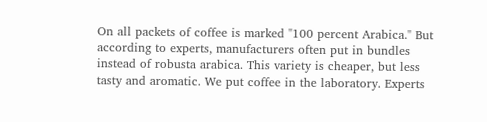On all packets of coffee is marked "100 percent Arabica." But according to experts, manufacturers often put in bundles instead of robusta arabica. This variety is cheaper, but less tasty and aromatic. We put coffee in the laboratory. Experts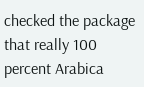checked the package that really 100 percent Arabica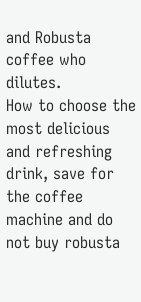and Robusta coffee who dilutes.
How to choose the most delicious and refreshing drink, save for the coffee machine and do not buy robusta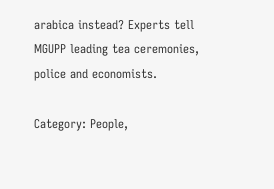arabica instead? Experts tell MGUPP leading tea ceremonies, police and economists.

Category: People,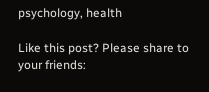psychology, health

Like this post? Please share to your friends: